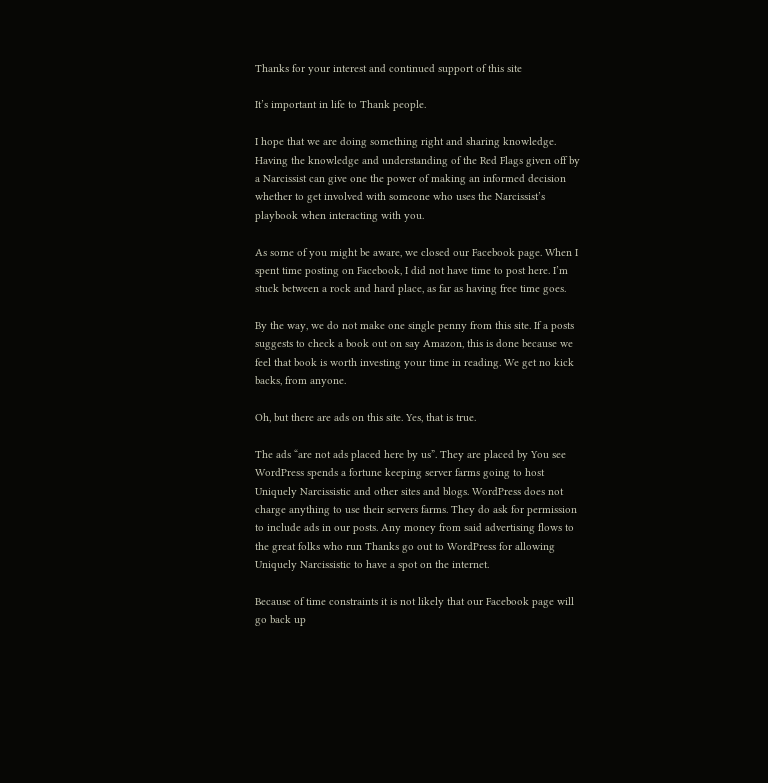Thanks for your interest and continued support of this site

It’s important in life to Thank people.

I hope that we are doing something right and sharing knowledge. Having the knowledge and understanding of the Red Flags given off by a Narcissist can give one the power of making an informed decision whether to get involved with someone who uses the Narcissist’s playbook when interacting with you.

As some of you might be aware, we closed our Facebook page. When I spent time posting on Facebook, I did not have time to post here. I’m stuck between a rock and hard place, as far as having free time goes.

By the way, we do not make one single penny from this site. If a posts suggests to check a book out on say Amazon, this is done because we feel that book is worth investing your time in reading. We get no kick backs, from anyone.

Oh, but there are ads on this site. Yes, that is true.

The ads “are not ads placed here by us”. They are placed by You see WordPress spends a fortune keeping server farms going to host Uniquely Narcissistic and other sites and blogs. WordPress does not charge anything to use their servers farms. They do ask for permission to include ads in our posts. Any money from said advertising flows to the great folks who run Thanks go out to WordPress for allowing Uniquely Narcissistic to have a spot on the internet.

Because of time constraints it is not likely that our Facebook page will go back up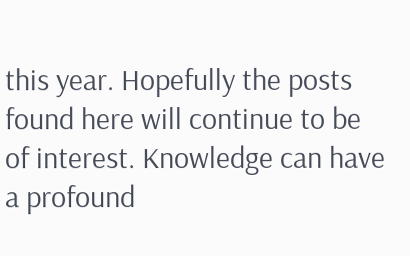this year. Hopefully the posts found here will continue to be of interest. Knowledge can have a profound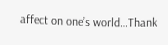affect on one’s world…Thank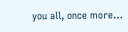you all, once more…